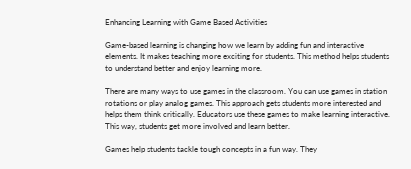Enhancing Learning with Game Based Activities

Game-based learning is changing how we learn by adding fun and interactive elements. It makes teaching more exciting for students. This method helps students to understand better and enjoy learning more.

There are many ways to use games in the classroom. You can use games in station rotations or play analog games. This approach gets students more interested and helps them think critically. Educators use these games to make learning interactive. This way, students get more involved and learn better.

Games help students tackle tough concepts in a fun way. They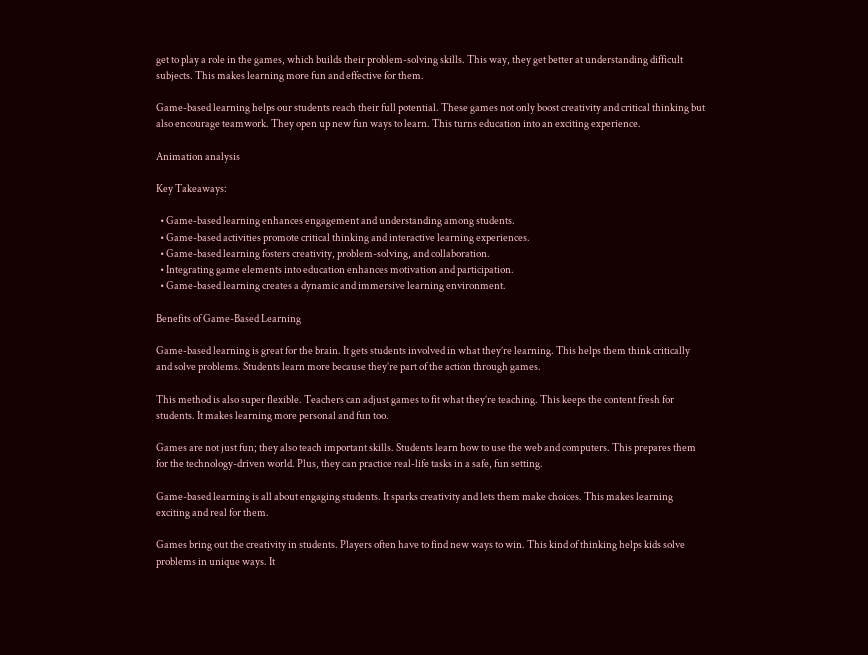get to play a role in the games, which builds their problem-solving skills. This way, they get better at understanding difficult subjects. This makes learning more fun and effective for them.

Game-based learning helps our students reach their full potential. These games not only boost creativity and critical thinking but also encourage teamwork. They open up new fun ways to learn. This turns education into an exciting experience.

Animation analysis

Key Takeaways:

  • Game-based learning enhances engagement and understanding among students.
  • Game-based activities promote critical thinking and interactive learning experiences.
  • Game-based learning fosters creativity, problem-solving, and collaboration.
  • Integrating game elements into education enhances motivation and participation.
  • Game-based learning creates a dynamic and immersive learning environment.

Benefits of Game-Based Learning

Game-based learning is great for the brain. It gets students involved in what they’re learning. This helps them think critically and solve problems. Students learn more because they’re part of the action through games.

This method is also super flexible. Teachers can adjust games to fit what they’re teaching. This keeps the content fresh for students. It makes learning more personal and fun too.

Games are not just fun; they also teach important skills. Students learn how to use the web and computers. This prepares them for the technology-driven world. Plus, they can practice real-life tasks in a safe, fun setting.

Game-based learning is all about engaging students. It sparks creativity and lets them make choices. This makes learning exciting and real for them.

Games bring out the creativity in students. Players often have to find new ways to win. This kind of thinking helps kids solve problems in unique ways. It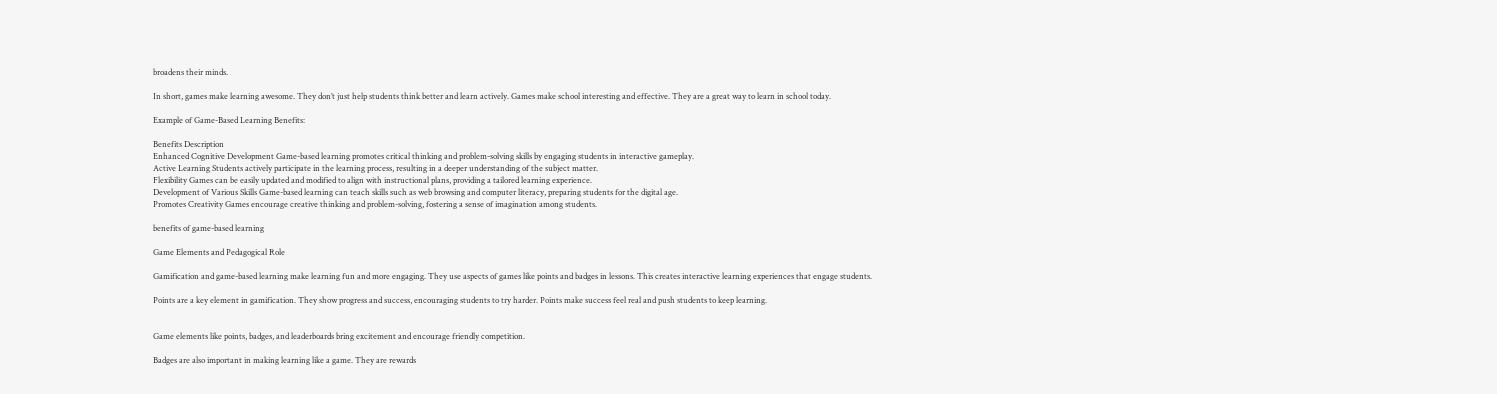broadens their minds.

In short, games make learning awesome. They don’t just help students think better and learn actively. Games make school interesting and effective. They are a great way to learn in school today.

Example of Game-Based Learning Benefits:

Benefits Description
Enhanced Cognitive Development Game-based learning promotes critical thinking and problem-solving skills by engaging students in interactive gameplay.
Active Learning Students actively participate in the learning process, resulting in a deeper understanding of the subject matter.
Flexibility Games can be easily updated and modified to align with instructional plans, providing a tailored learning experience.
Development of Various Skills Game-based learning can teach skills such as web browsing and computer literacy, preparing students for the digital age.
Promotes Creativity Games encourage creative thinking and problem-solving, fostering a sense of imagination among students.

benefits of game-based learning

Game Elements and Pedagogical Role

Gamification and game-based learning make learning fun and more engaging. They use aspects of games like points and badges in lessons. This creates interactive learning experiences that engage students.

Points are a key element in gamification. They show progress and success, encouraging students to try harder. Points make success feel real and push students to keep learning.


Game elements like points, badges, and leaderboards bring excitement and encourage friendly competition.

Badges are also important in making learning like a game. They are rewards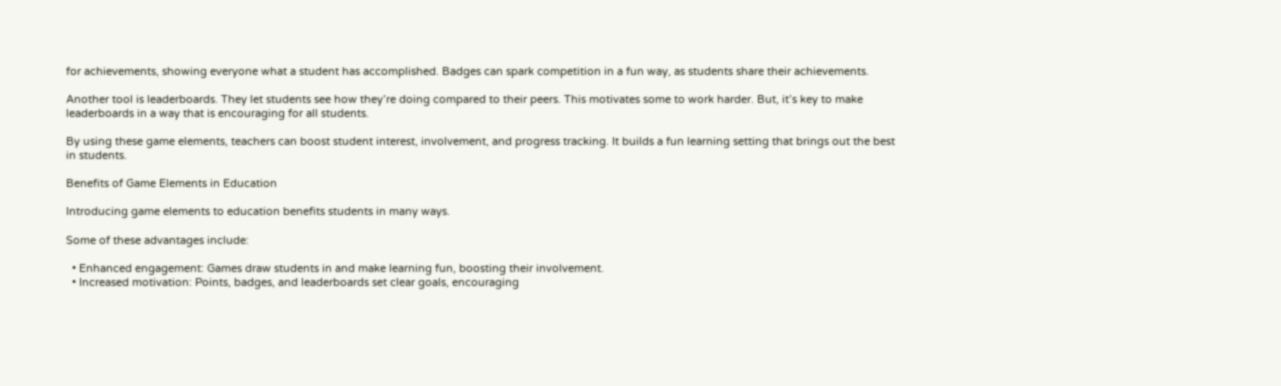for achievements, showing everyone what a student has accomplished. Badges can spark competition in a fun way, as students share their achievements.

Another tool is leaderboards. They let students see how they’re doing compared to their peers. This motivates some to work harder. But, it’s key to make leaderboards in a way that is encouraging for all students.

By using these game elements, teachers can boost student interest, involvement, and progress tracking. It builds a fun learning setting that brings out the best in students.

Benefits of Game Elements in Education

Introducing game elements to education benefits students in many ways.

Some of these advantages include:

  • Enhanced engagement: Games draw students in and make learning fun, boosting their involvement.
  • Increased motivation: Points, badges, and leaderboards set clear goals, encouraging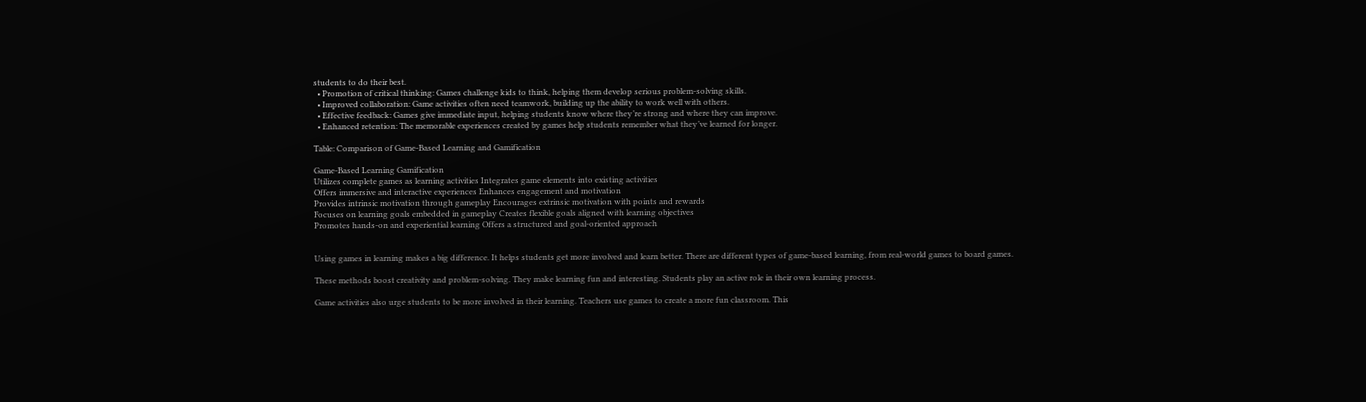students to do their best.
  • Promotion of critical thinking: Games challenge kids to think, helping them develop serious problem-solving skills.
  • Improved collaboration: Game activities often need teamwork, building up the ability to work well with others.
  • Effective feedback: Games give immediate input, helping students know where they’re strong and where they can improve.
  • Enhanced retention: The memorable experiences created by games help students remember what they’ve learned for longer.

Table: Comparison of Game-Based Learning and Gamification

Game-Based Learning Gamification
Utilizes complete games as learning activities Integrates game elements into existing activities
Offers immersive and interactive experiences Enhances engagement and motivation
Provides intrinsic motivation through gameplay Encourages extrinsic motivation with points and rewards
Focuses on learning goals embedded in gameplay Creates flexible goals aligned with learning objectives
Promotes hands-on and experiential learning Offers a structured and goal-oriented approach


Using games in learning makes a big difference. It helps students get more involved and learn better. There are different types of game-based learning, from real-world games to board games.

These methods boost creativity and problem-solving. They make learning fun and interesting. Students play an active role in their own learning process.

Game activities also urge students to be more involved in their learning. Teachers use games to create a more fun classroom. This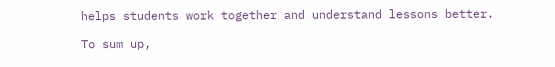helps students work together and understand lessons better.

To sum up,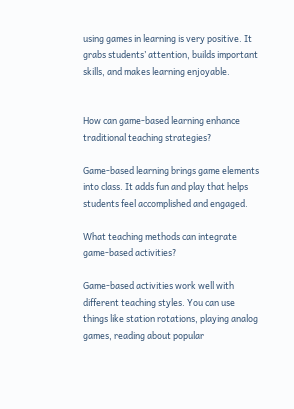using games in learning is very positive. It grabs students’ attention, builds important skills, and makes learning enjoyable.


How can game-based learning enhance traditional teaching strategies?

Game-based learning brings game elements into class. It adds fun and play that helps students feel accomplished and engaged.

What teaching methods can integrate game-based activities?

Game-based activities work well with different teaching styles. You can use things like station rotations, playing analog games, reading about popular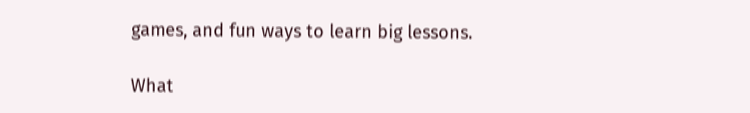games, and fun ways to learn big lessons.

What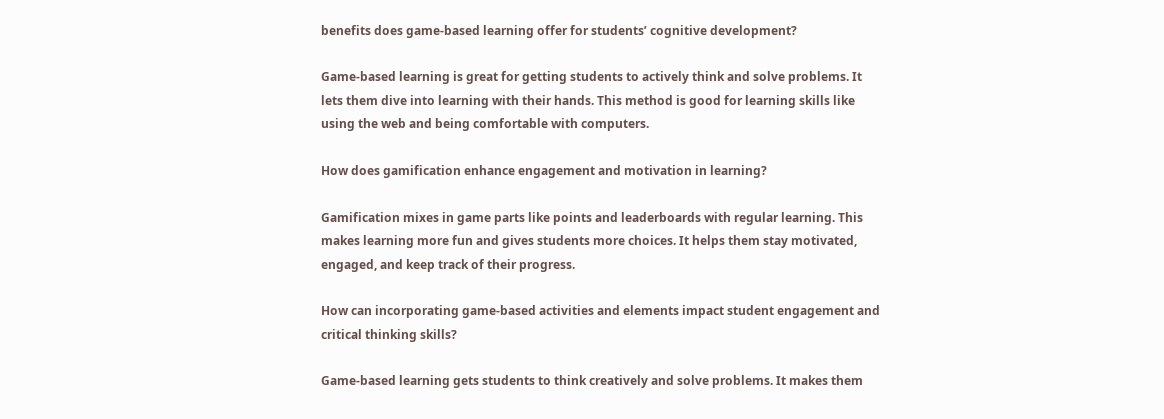benefits does game-based learning offer for students’ cognitive development?

Game-based learning is great for getting students to actively think and solve problems. It lets them dive into learning with their hands. This method is good for learning skills like using the web and being comfortable with computers.

How does gamification enhance engagement and motivation in learning?

Gamification mixes in game parts like points and leaderboards with regular learning. This makes learning more fun and gives students more choices. It helps them stay motivated, engaged, and keep track of their progress.

How can incorporating game-based activities and elements impact student engagement and critical thinking skills?

Game-based learning gets students to think creatively and solve problems. It makes them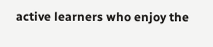active learners who enjoy the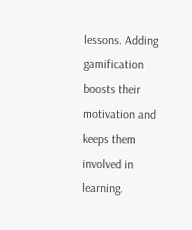lessons. Adding gamification boosts their motivation and keeps them involved in learning.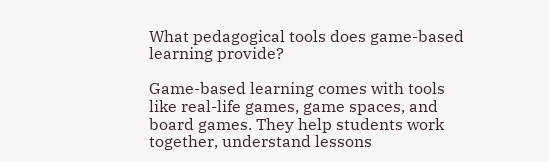What pedagogical tools does game-based learning provide?

Game-based learning comes with tools like real-life games, game spaces, and board games. They help students work together, understand lessons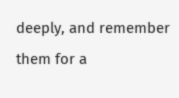deeply, and remember them for a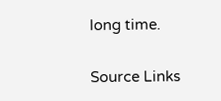long time.

Source Links